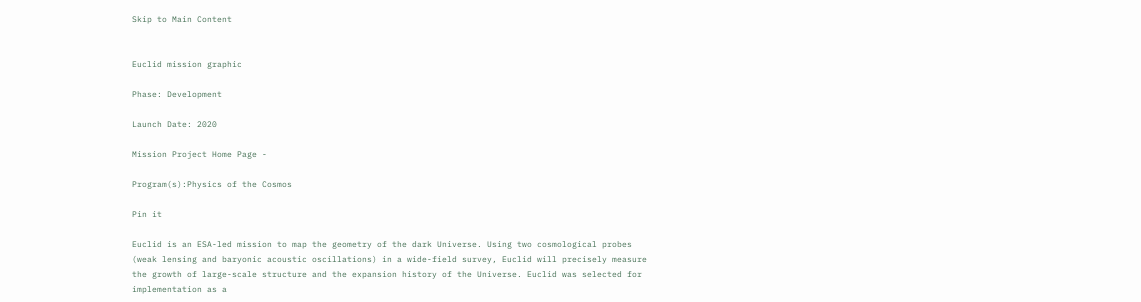Skip to Main Content


Euclid mission graphic

Phase: Development

Launch Date: 2020

Mission Project Home Page -

Program(s):Physics of the Cosmos

Pin it

Euclid is an ESA-led mission to map the geometry of the dark Universe. Using two cosmological probes (weak lensing and baryonic acoustic oscillations) in a wide-field survey, Euclid will precisely measure the growth of large-scale structure and the expansion history of the Universe. Euclid was selected for implementation as a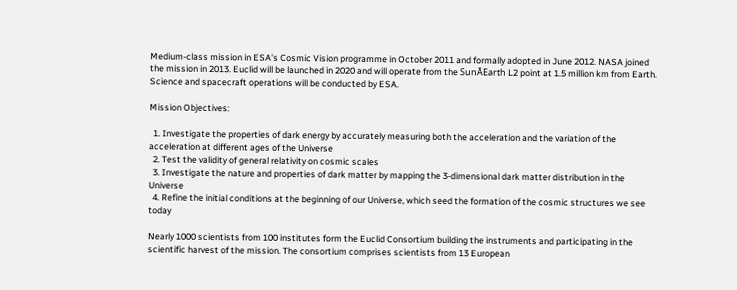Medium-class mission in ESA's Cosmic Vision programme in October 2011 and formally adopted in June 2012. NASA joined the mission in 2013. Euclid will be launched in 2020 and will operate from the SunĀEarth L2 point at 1.5 million km from Earth. Science and spacecraft operations will be conducted by ESA.

Mission Objectives:

  1. Investigate the properties of dark energy by accurately measuring both the acceleration and the variation of the acceleration at different ages of the Universe
  2. Test the validity of general relativity on cosmic scales
  3. Investigate the nature and properties of dark matter by mapping the 3-dimensional dark matter distribution in the Universe
  4. Refine the initial conditions at the beginning of our Universe, which seed the formation of the cosmic structures we see today

Nearly 1000 scientists from 100 institutes form the Euclid Consortium building the instruments and participating in the scientific harvest of the mission. The consortium comprises scientists from 13 European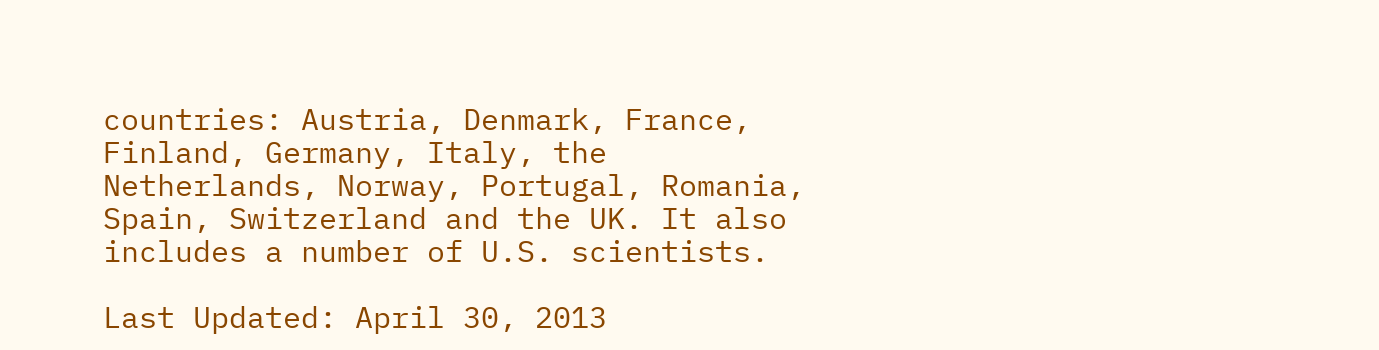countries: Austria, Denmark, France, Finland, Germany, Italy, the Netherlands, Norway, Portugal, Romania, Spain, Switzerland and the UK. It also includes a number of U.S. scientists.

Last Updated: April 30, 2013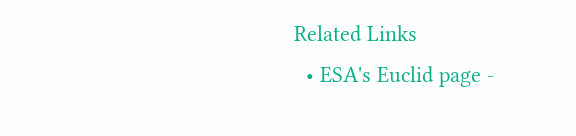Related Links
  • ESA's Euclid page -